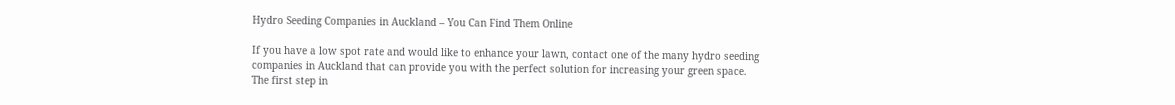Hydro Seeding Companies in Auckland – You Can Find Them Online

If you have a low spot rate and would like to enhance your lawn, contact one of the many hydro seeding companies in Auckland that can provide you with the perfect solution for increasing your green space. The first step in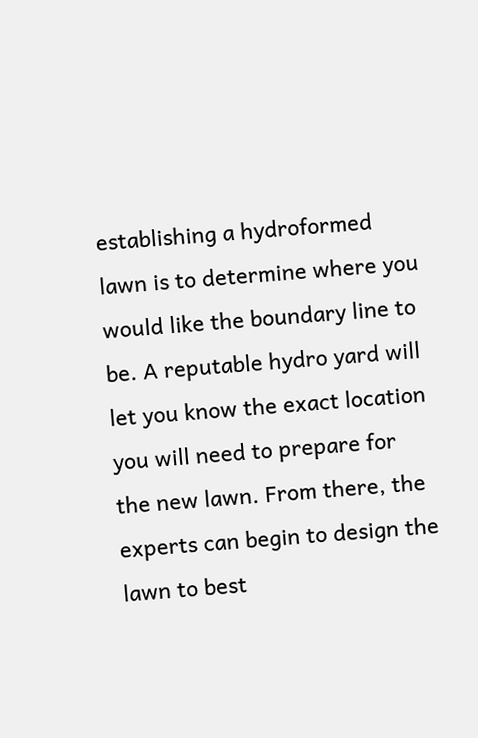establishing a hydroformed lawn is to determine where you would like the boundary line to be. A reputable hydro yard will let you know the exact location you will need to prepare for the new lawn. From there, the experts can begin to design the lawn to best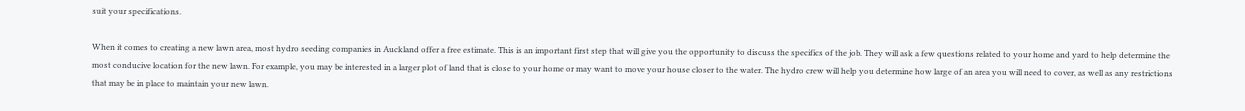suit your specifications.

When it comes to creating a new lawn area, most hydro seeding companies in Auckland offer a free estimate. This is an important first step that will give you the opportunity to discuss the specifics of the job. They will ask a few questions related to your home and yard to help determine the most conducive location for the new lawn. For example, you may be interested in a larger plot of land that is close to your home or may want to move your house closer to the water. The hydro crew will help you determine how large of an area you will need to cover, as well as any restrictions that may be in place to maintain your new lawn.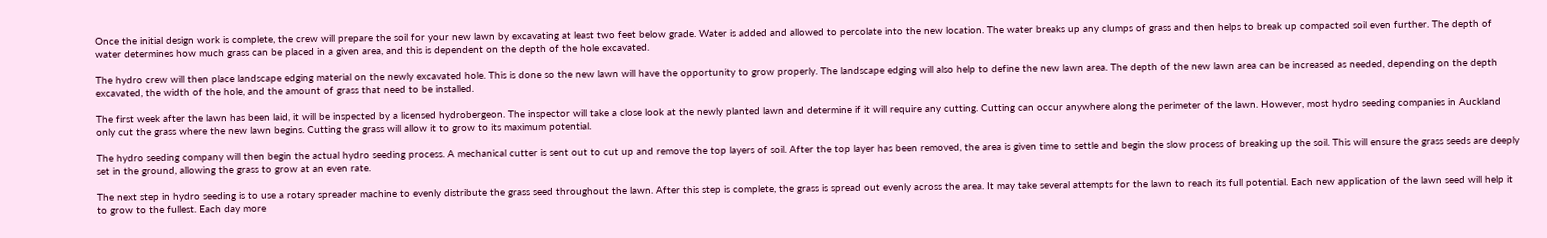Once the initial design work is complete, the crew will prepare the soil for your new lawn by excavating at least two feet below grade. Water is added and allowed to percolate into the new location. The water breaks up any clumps of grass and then helps to break up compacted soil even further. The depth of water determines how much grass can be placed in a given area, and this is dependent on the depth of the hole excavated.

The hydro crew will then place landscape edging material on the newly excavated hole. This is done so the new lawn will have the opportunity to grow properly. The landscape edging will also help to define the new lawn area. The depth of the new lawn area can be increased as needed, depending on the depth excavated, the width of the hole, and the amount of grass that need to be installed.

The first week after the lawn has been laid, it will be inspected by a licensed hydrobergeon. The inspector will take a close look at the newly planted lawn and determine if it will require any cutting. Cutting can occur anywhere along the perimeter of the lawn. However, most hydro seeding companies in Auckland only cut the grass where the new lawn begins. Cutting the grass will allow it to grow to its maximum potential.

The hydro seeding company will then begin the actual hydro seeding process. A mechanical cutter is sent out to cut up and remove the top layers of soil. After the top layer has been removed, the area is given time to settle and begin the slow process of breaking up the soil. This will ensure the grass seeds are deeply set in the ground, allowing the grass to grow at an even rate.

The next step in hydro seeding is to use a rotary spreader machine to evenly distribute the grass seed throughout the lawn. After this step is complete, the grass is spread out evenly across the area. It may take several attempts for the lawn to reach its full potential. Each new application of the lawn seed will help it to grow to the fullest. Each day more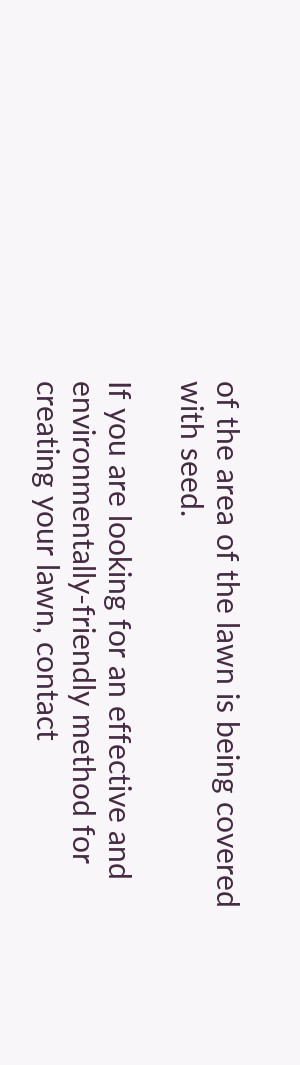of the area of the lawn is being covered with seed.

If you are looking for an effective and environmentally-friendly method for creating your lawn, contact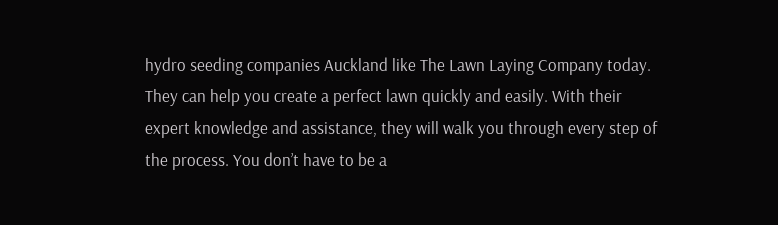hydro seeding companies Auckland like The Lawn Laying Company today. They can help you create a perfect lawn quickly and easily. With their expert knowledge and assistance, they will walk you through every step of the process. You don’t have to be a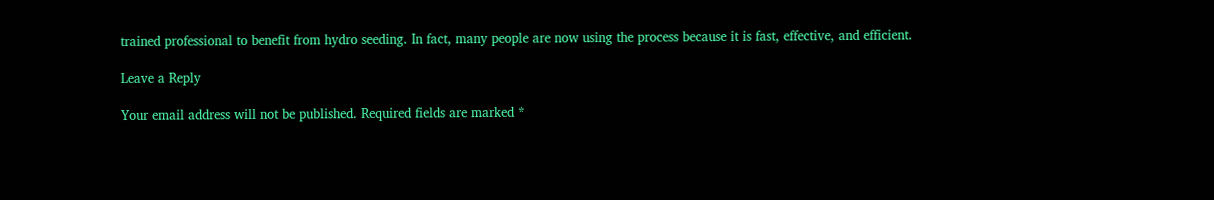trained professional to benefit from hydro seeding. In fact, many people are now using the process because it is fast, effective, and efficient.

Leave a Reply

Your email address will not be published. Required fields are marked *